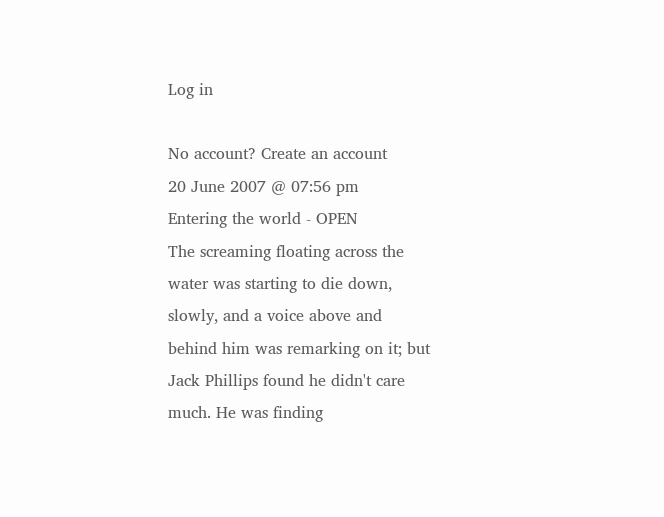Log in

No account? Create an account
20 June 2007 @ 07:56 pm
Entering the world - OPEN
The screaming floating across the water was starting to die down, slowly, and a voice above and behind him was remarking on it; but Jack Phillips found he didn't care much. He was finding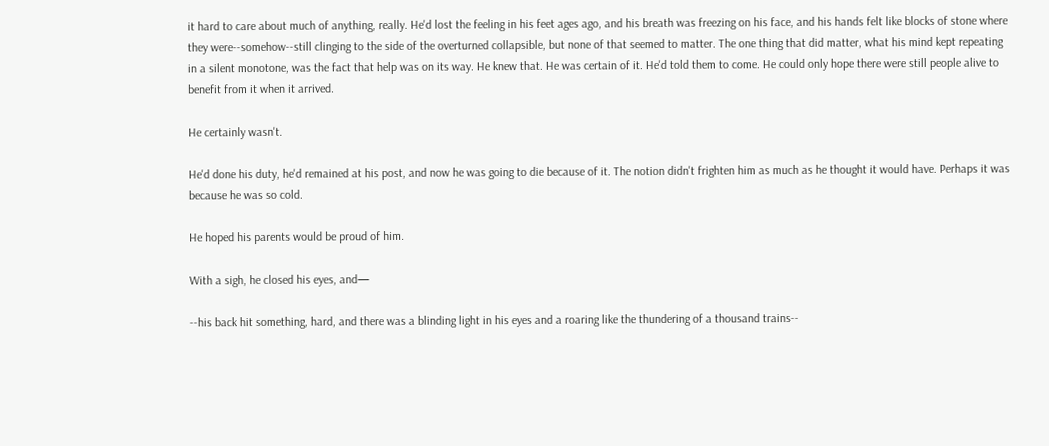it hard to care about much of anything, really. He'd lost the feeling in his feet ages ago, and his breath was freezing on his face, and his hands felt like blocks of stone where they were--somehow--still clinging to the side of the overturned collapsible, but none of that seemed to matter. The one thing that did matter, what his mind kept repeating in a silent monotone, was the fact that help was on its way. He knew that. He was certain of it. He'd told them to come. He could only hope there were still people alive to benefit from it when it arrived.

He certainly wasn't.

He'd done his duty, he'd remained at his post, and now he was going to die because of it. The notion didn't frighten him as much as he thought it would have. Perhaps it was because he was so cold.

He hoped his parents would be proud of him.

With a sigh, he closed his eyes, and—

--his back hit something, hard, and there was a blinding light in his eyes and a roaring like the thundering of a thousand trains--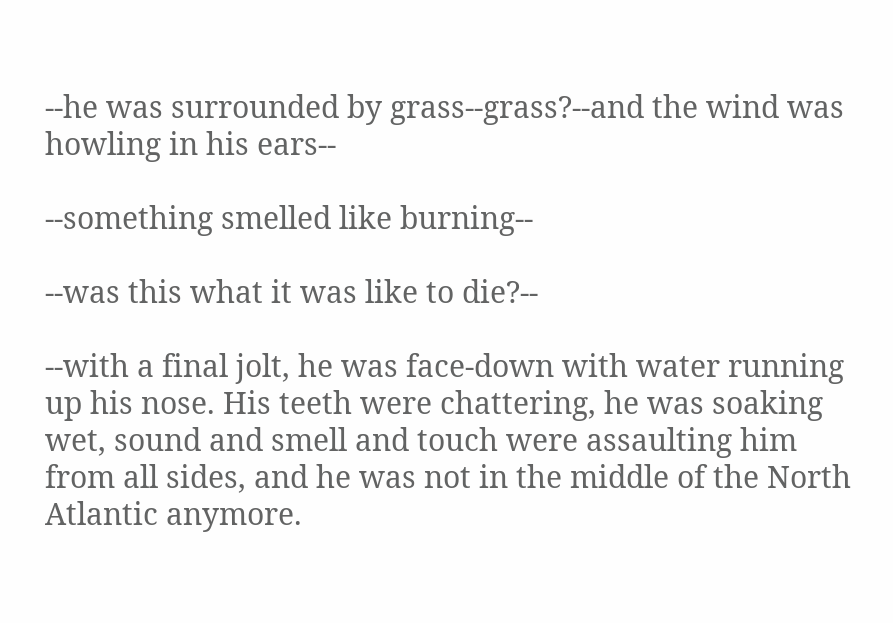--he was surrounded by grass--grass?--and the wind was howling in his ears--

--something smelled like burning--

--was this what it was like to die?--

--with a final jolt, he was face-down with water running up his nose. His teeth were chattering, he was soaking wet, sound and smell and touch were assaulting him from all sides, and he was not in the middle of the North Atlantic anymore.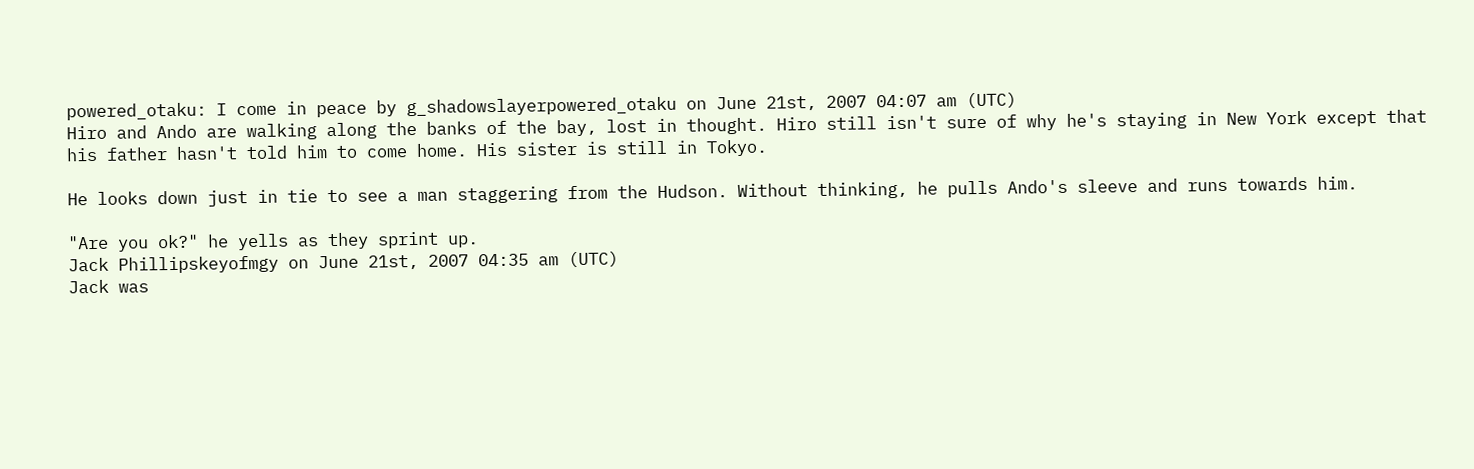powered_otaku: I come in peace by g_shadowslayerpowered_otaku on June 21st, 2007 04:07 am (UTC)
Hiro and Ando are walking along the banks of the bay, lost in thought. Hiro still isn't sure of why he's staying in New York except that his father hasn't told him to come home. His sister is still in Tokyo.

He looks down just in tie to see a man staggering from the Hudson. Without thinking, he pulls Ando's sleeve and runs towards him.

"Are you ok?" he yells as they sprint up.
Jack Phillipskeyofmgy on June 21st, 2007 04:35 am (UTC)
Jack was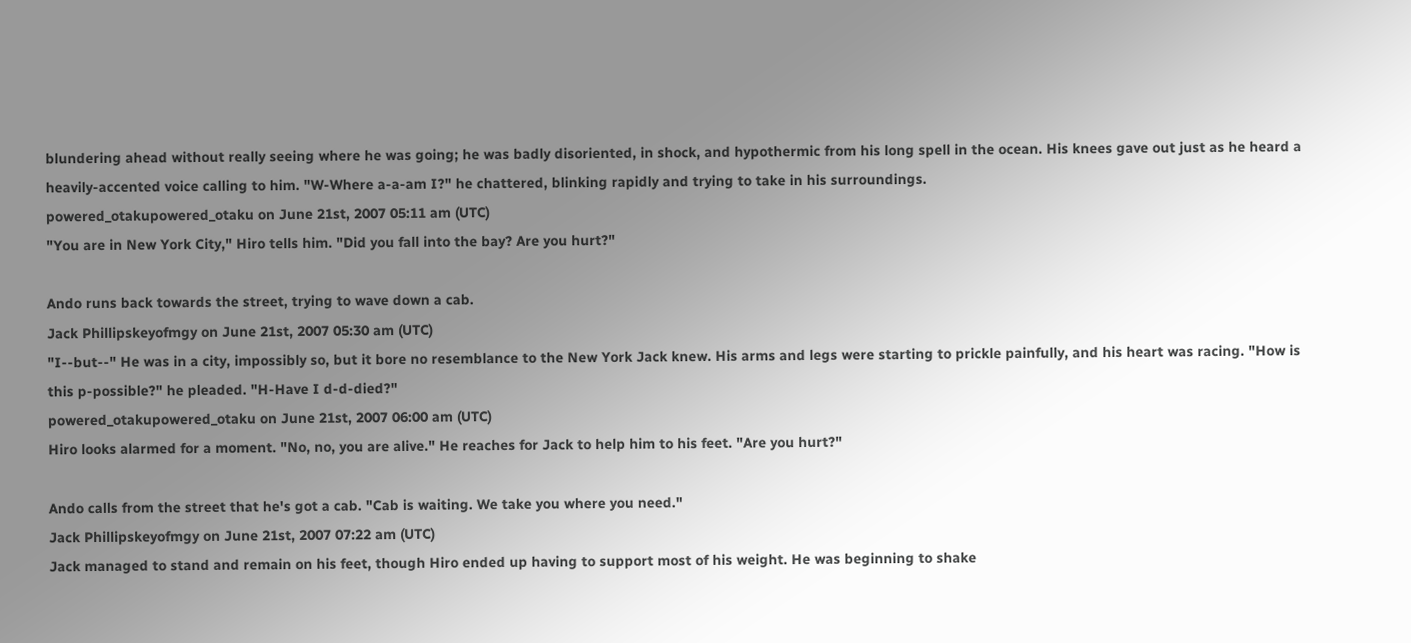blundering ahead without really seeing where he was going; he was badly disoriented, in shock, and hypothermic from his long spell in the ocean. His knees gave out just as he heard a heavily-accented voice calling to him. "W-Where a-a-am I?" he chattered, blinking rapidly and trying to take in his surroundings.
powered_otakupowered_otaku on June 21st, 2007 05:11 am (UTC)
"You are in New York City," Hiro tells him. "Did you fall into the bay? Are you hurt?"

Ando runs back towards the street, trying to wave down a cab.
Jack Phillipskeyofmgy on June 21st, 2007 05:30 am (UTC)
"I--but--" He was in a city, impossibly so, but it bore no resemblance to the New York Jack knew. His arms and legs were starting to prickle painfully, and his heart was racing. "How is this p-possible?" he pleaded. "H-Have I d-d-died?"
powered_otakupowered_otaku on June 21st, 2007 06:00 am (UTC)
Hiro looks alarmed for a moment. "No, no, you are alive." He reaches for Jack to help him to his feet. "Are you hurt?"

Ando calls from the street that he's got a cab. "Cab is waiting. We take you where you need."
Jack Phillipskeyofmgy on June 21st, 2007 07:22 am (UTC)
Jack managed to stand and remain on his feet, though Hiro ended up having to support most of his weight. He was beginning to shake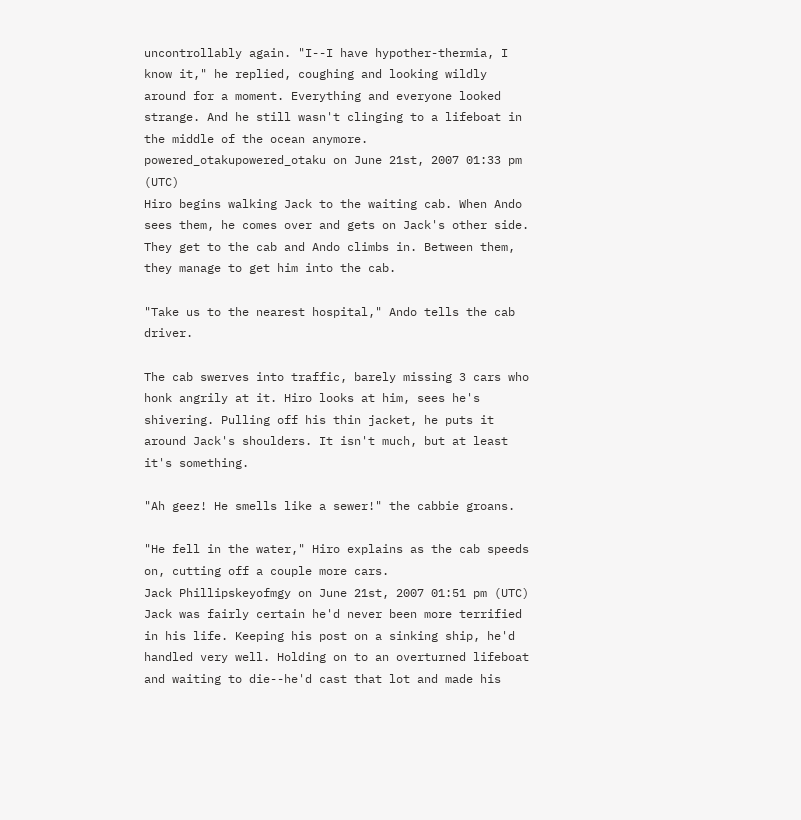uncontrollably again. "I--I have hypother-thermia, I know it," he replied, coughing and looking wildly around for a moment. Everything and everyone looked strange. And he still wasn't clinging to a lifeboat in the middle of the ocean anymore.
powered_otakupowered_otaku on June 21st, 2007 01:33 pm (UTC)
Hiro begins walking Jack to the waiting cab. When Ando sees them, he comes over and gets on Jack's other side. They get to the cab and Ando climbs in. Between them, they manage to get him into the cab.

"Take us to the nearest hospital," Ando tells the cab driver.

The cab swerves into traffic, barely missing 3 cars who honk angrily at it. Hiro looks at him, sees he's shivering. Pulling off his thin jacket, he puts it around Jack's shoulders. It isn't much, but at least it's something.

"Ah geez! He smells like a sewer!" the cabbie groans.

"He fell in the water," Hiro explains as the cab speeds on, cutting off a couple more cars.
Jack Phillipskeyofmgy on June 21st, 2007 01:51 pm (UTC)
Jack was fairly certain he'd never been more terrified in his life. Keeping his post on a sinking ship, he'd handled very well. Holding on to an overturned lifeboat and waiting to die--he'd cast that lot and made his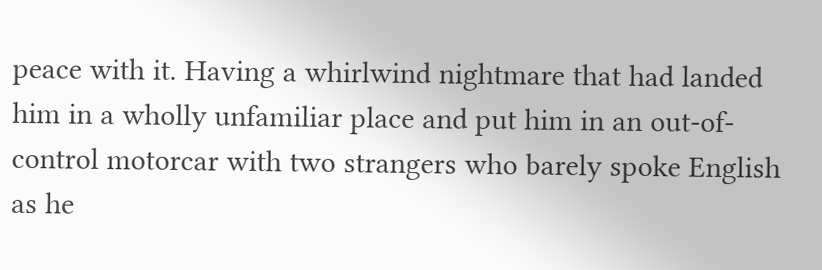peace with it. Having a whirlwind nightmare that had landed him in a wholly unfamiliar place and put him in an out-of-control motorcar with two strangers who barely spoke English as he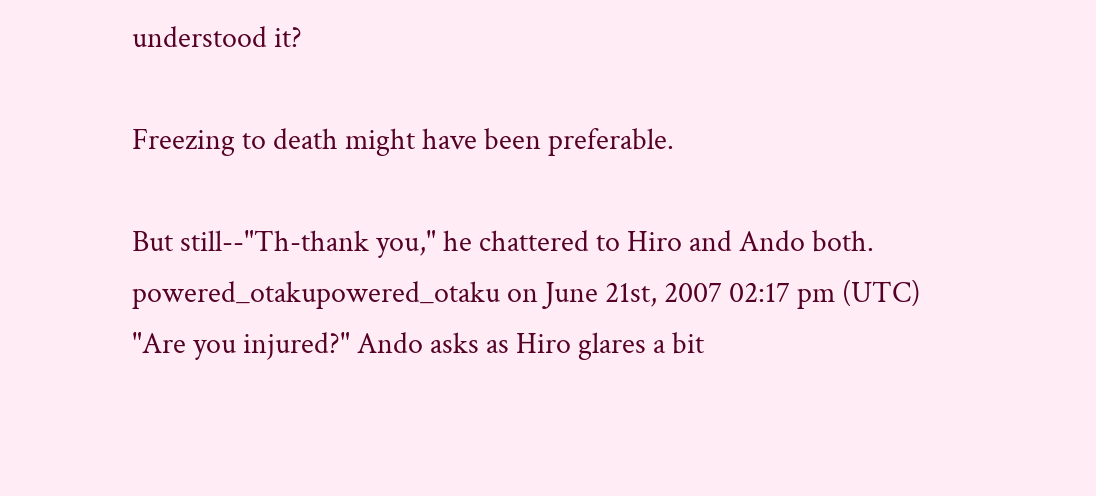understood it?

Freezing to death might have been preferable.

But still--"Th-thank you," he chattered to Hiro and Ando both.
powered_otakupowered_otaku on June 21st, 2007 02:17 pm (UTC)
"Are you injured?" Ando asks as Hiro glares a bit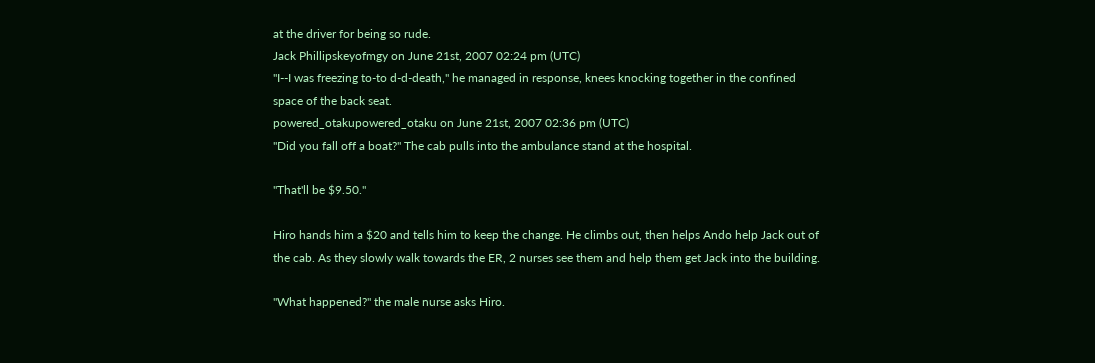at the driver for being so rude.
Jack Phillipskeyofmgy on June 21st, 2007 02:24 pm (UTC)
"I--I was freezing to-to d-d-death," he managed in response, knees knocking together in the confined space of the back seat.
powered_otakupowered_otaku on June 21st, 2007 02:36 pm (UTC)
"Did you fall off a boat?" The cab pulls into the ambulance stand at the hospital.

"That'll be $9.50."

Hiro hands him a $20 and tells him to keep the change. He climbs out, then helps Ando help Jack out of the cab. As they slowly walk towards the ER, 2 nurses see them and help them get Jack into the building.

"What happened?" the male nurse asks Hiro.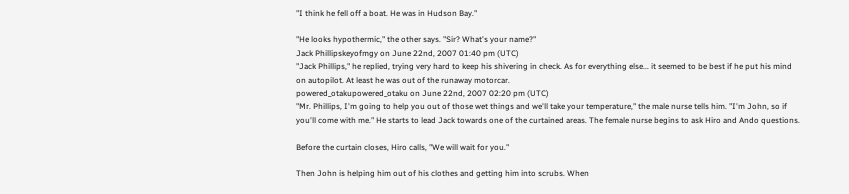"I think he fell off a boat. He was in Hudson Bay."

"He looks hypothermic," the other says. "Sir? What's your name?"
Jack Phillipskeyofmgy on June 22nd, 2007 01:40 pm (UTC)
"Jack Phillips," he replied, trying very hard to keep his shivering in check. As for everything else... it seemed to be best if he put his mind on autopilot. At least he was out of the runaway motorcar.
powered_otakupowered_otaku on June 22nd, 2007 02:20 pm (UTC)
"Mr. Phillips, I'm going to help you out of those wet things and we'll take your temperature," the male nurse tells him. "I'm John, so if you'll come with me." He starts to lead Jack towards one of the curtained areas. The female nurse begins to ask Hiro and Ando questions.

Before the curtain closes, Hiro calls, "We will wait for you."

Then John is helping him out of his clothes and getting him into scrubs. When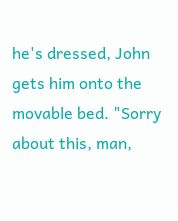he's dressed, John gets him onto the movable bed. "Sorry about this, man,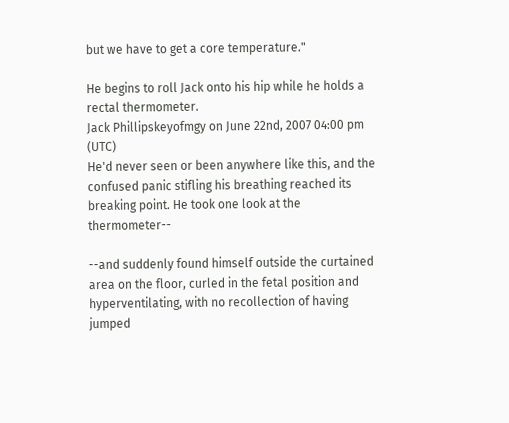but we have to get a core temperature."

He begins to roll Jack onto his hip while he holds a rectal thermometer.
Jack Phillipskeyofmgy on June 22nd, 2007 04:00 pm (UTC)
He'd never seen or been anywhere like this, and the confused panic stifling his breathing reached its breaking point. He took one look at the thermometer--

--and suddenly found himself outside the curtained area on the floor, curled in the fetal position and hyperventilating, with no recollection of having jumped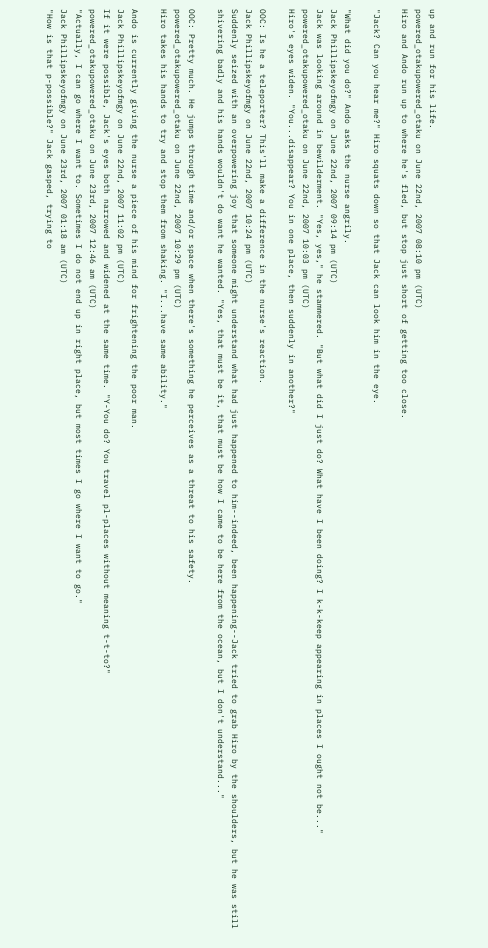up and run for his life.
powered_otakupowered_otaku on June 22nd, 2007 08:10 pm (UTC)
Hiro and Ando run up to where he's fled, but stop just short of getting too close.

"Jack? Can you hear me?" Hiro squats down so that Jack can look him in the eye.

"What did you do?" Ando asks the nurse angrily.
Jack Phillipskeyofmgy on June 22nd, 2007 09:14 pm (UTC)
Jack was looking around in bewilderment. "Yes, yes," he stammered. "But what did I just do? What have I been doing? I k-k-keep appearing in places I ought not be..."
powered_otakupowered_otaku on June 22nd, 2007 10:03 pm (UTC)
Hiro's eyes widen. "You...disappear? You in one place, then suddenly in another?"

OOC: Is he a teleporter? This'll make a difference in the nurse's reaction.
Jack Phillipskeyofmgy on June 22nd, 2007 10:24 pm (UTC)
Suddenly seized with an overpowering joy that someone might understand what had just happened to him--indeed, been happening--Jack tried to grab Hiro by the shoulders, but he was still shivering badly and his hands wouldn't do want he wanted. "Yes, that must be it, that must be how I came to be here from the ocean, but I don't understand..."

OOC: Pretty much. He jumps through time and/or space when there's something he perceives as a threat to his safety.
powered_otakupowered_otaku on June 22nd, 2007 10:29 pm (UTC)
Hiro takes his hands to try and stop them from shaking. "I...have same ability."

Ando is currently giving the nurse a piece of his mind for frightening the poor man.
Jack Phillipskeyofmgy on June 22nd, 2007 11:02 pm (UTC)
If it were possible, Jack's eyes both narrowed and widened at the same time. "Y-You do? You travel pl-places without meaning t-t-to?"
powered_otakupowered_otaku on June 23rd, 2007 12:46 am (UTC)
"Actually, I can go where I want to. Sometimes I do not end up in right place, but most times I go where I want to go."
Jack Phillipskeyofmgy on June 23rd, 2007 01:18 am (UTC)
"How is that p-possible?" Jack gasped, trying to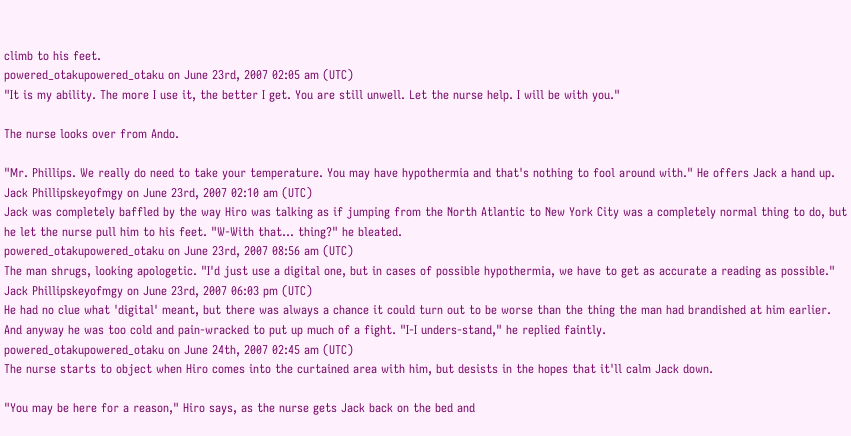climb to his feet.
powered_otakupowered_otaku on June 23rd, 2007 02:05 am (UTC)
"It is my ability. The more I use it, the better I get. You are still unwell. Let the nurse help. I will be with you."

The nurse looks over from Ando.

"Mr. Phillips. We really do need to take your temperature. You may have hypothermia and that's nothing to fool around with." He offers Jack a hand up.
Jack Phillipskeyofmgy on June 23rd, 2007 02:10 am (UTC)
Jack was completely baffled by the way Hiro was talking as if jumping from the North Atlantic to New York City was a completely normal thing to do, but he let the nurse pull him to his feet. "W-With that... thing?" he bleated.
powered_otakupowered_otaku on June 23rd, 2007 08:56 am (UTC)
The man shrugs, looking apologetic. "I'd just use a digital one, but in cases of possible hypothermia, we have to get as accurate a reading as possible."
Jack Phillipskeyofmgy on June 23rd, 2007 06:03 pm (UTC)
He had no clue what 'digital' meant, but there was always a chance it could turn out to be worse than the thing the man had brandished at him earlier. And anyway he was too cold and pain-wracked to put up much of a fight. "I-I unders-stand," he replied faintly.
powered_otakupowered_otaku on June 24th, 2007 02:45 am (UTC)
The nurse starts to object when Hiro comes into the curtained area with him, but desists in the hopes that it'll calm Jack down.

"You may be here for a reason," Hiro says, as the nurse gets Jack back on the bed and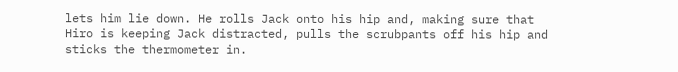lets him lie down. He rolls Jack onto his hip and, making sure that Hiro is keeping Jack distracted, pulls the scrubpants off his hip and sticks the thermometer in.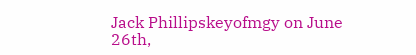Jack Phillipskeyofmgy on June 26th,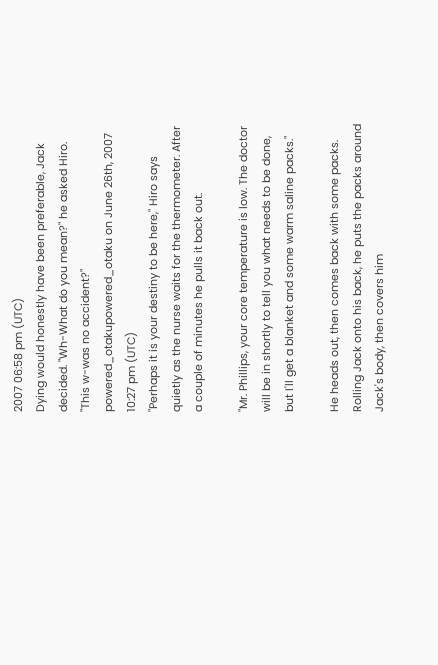2007 06:58 pm (UTC)
Dying would honestly have been preferable, Jack decided. "Wh-What do you mean?" he asked Hiro. "This w-was no accident?"
powered_otakupowered_otaku on June 26th, 2007 10:27 pm (UTC)
"Perhaps it is your destiny to be here," Hiro says quietly as the nurse waits for the thermometer. After a couple of minutes he pulls it back out.

"Mr. Phillips, your core temperature is low. The doctor will be in shortly to tell you what needs to be done, but I'll get a blanket and some warm saline packs."

He heads out, then comes back with some packs. Rolling Jack onto his back, he puts the packs around Jack's body, then covers him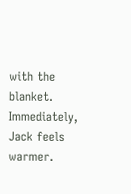with the blanket. Immediately, Jack feels warmer.